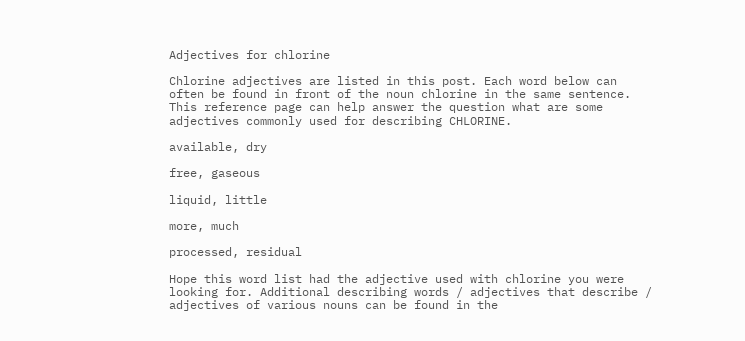Adjectives for chlorine

Chlorine adjectives are listed in this post. Each word below can often be found in front of the noun chlorine in the same sentence. This reference page can help answer the question what are some adjectives commonly used for describing CHLORINE.

available, dry

free, gaseous

liquid, little

more, much

processed, residual

Hope this word list had the adjective used with chlorine you were looking for. Additional describing words / adjectives that describe / adjectives of various nouns can be found in the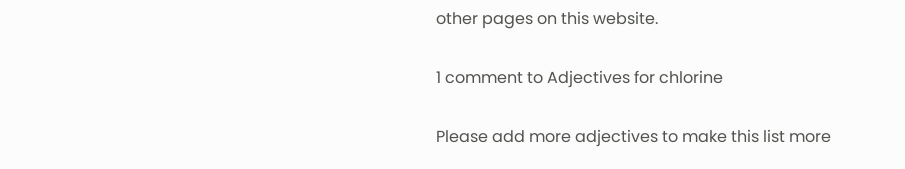other pages on this website.

1 comment to Adjectives for chlorine

Please add more adjectives to make this list more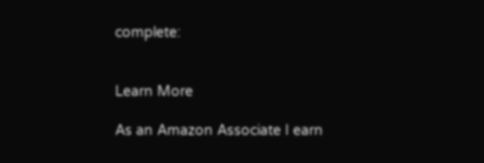complete:


Learn More

As an Amazon Associate I earn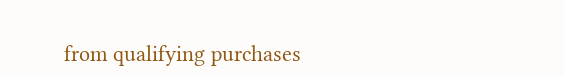from qualifying purchases